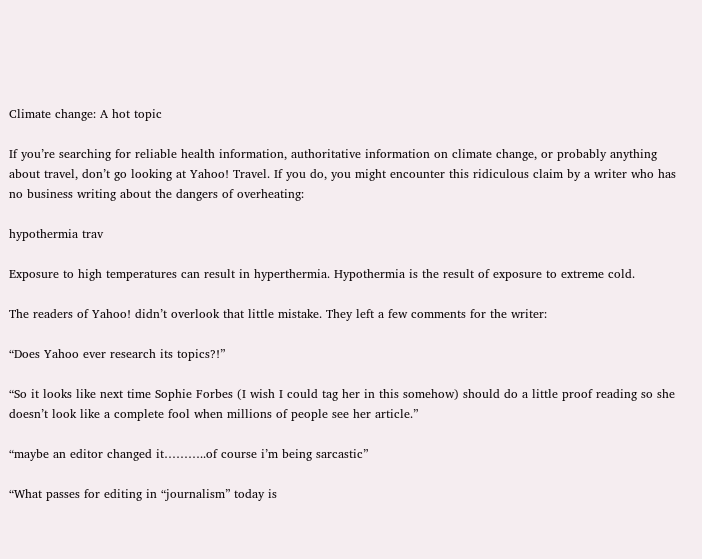Climate change: A hot topic

If you’re searching for reliable health information, authoritative information on climate change, or probably anything about travel, don’t go looking at Yahoo! Travel. If you do, you might encounter this ridiculous claim by a writer who has no business writing about the dangers of overheating:

hypothermia trav

Exposure to high temperatures can result in hyperthermia. Hypothermia is the result of exposure to extreme cold.

The readers of Yahoo! didn’t overlook that little mistake. They left a few comments for the writer:

“Does Yahoo ever research its topics?!”

“So it looks like next time Sophie Forbes (I wish I could tag her in this somehow) should do a little proof reading so she doesn’t look like a complete fool when millions of people see her article.”

“maybe an editor changed it………..of course i’m being sarcastic”

“What passes for editing in “journalism” today is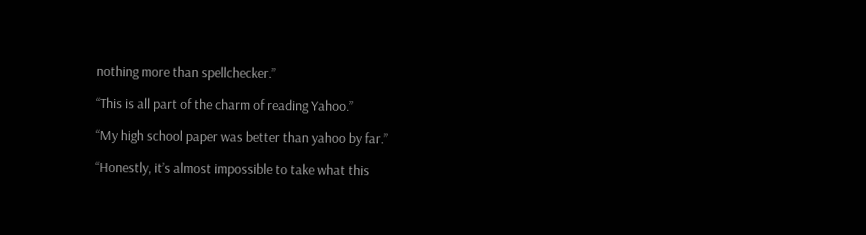nothing more than spellchecker.”

“This is all part of the charm of reading Yahoo.”

“My high school paper was better than yahoo by far.”

“Honestly, it’s almost impossible to take what this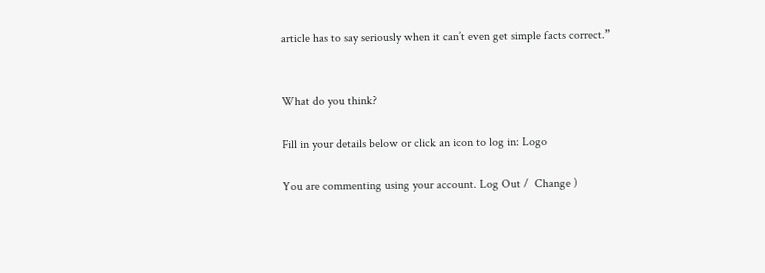article has to say seriously when it can’t even get simple facts correct.”


What do you think?

Fill in your details below or click an icon to log in: Logo

You are commenting using your account. Log Out /  Change )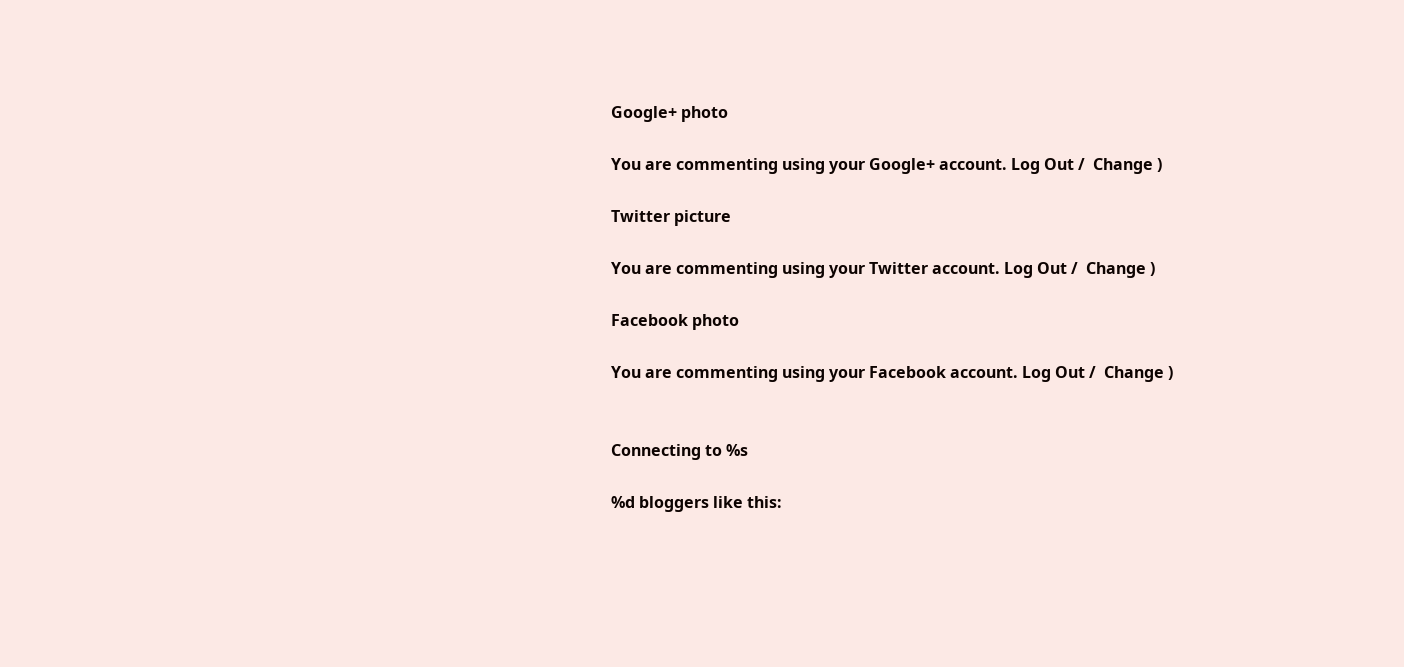Google+ photo

You are commenting using your Google+ account. Log Out /  Change )

Twitter picture

You are commenting using your Twitter account. Log Out /  Change )

Facebook photo

You are commenting using your Facebook account. Log Out /  Change )


Connecting to %s

%d bloggers like this: